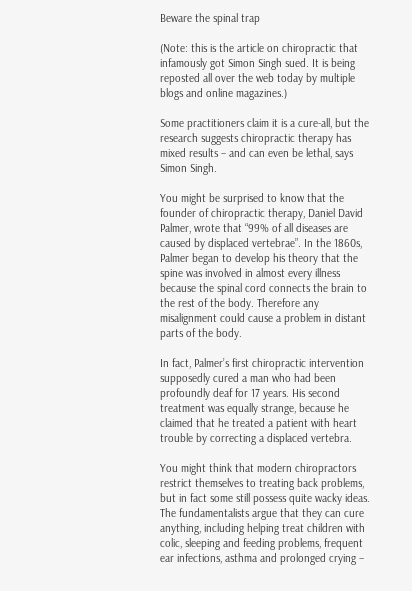Beware the spinal trap

(Note: this is the article on chiropractic that infamously got Simon Singh sued. It is being reposted all over the web today by multiple blogs and online magazines.)

Some practitioners claim it is a cure-all, but the research suggests chiropractic therapy has mixed results – and can even be lethal, says Simon Singh.

You might be surprised to know that the founder of chiropractic therapy, Daniel David Palmer, wrote that “99% of all diseases are caused by displaced vertebrae”. In the 1860s, Palmer began to develop his theory that the spine was involved in almost every illness because the spinal cord connects the brain to the rest of the body. Therefore any misalignment could cause a problem in distant parts of the body.

In fact, Palmer’s first chiropractic intervention supposedly cured a man who had been profoundly deaf for 17 years. His second treatment was equally strange, because he claimed that he treated a patient with heart trouble by correcting a displaced vertebra.

You might think that modern chiropractors restrict themselves to treating back problems, but in fact some still possess quite wacky ideas. The fundamentalists argue that they can cure anything, including helping treat children with colic, sleeping and feeding problems, frequent ear infections, asthma and prolonged crying –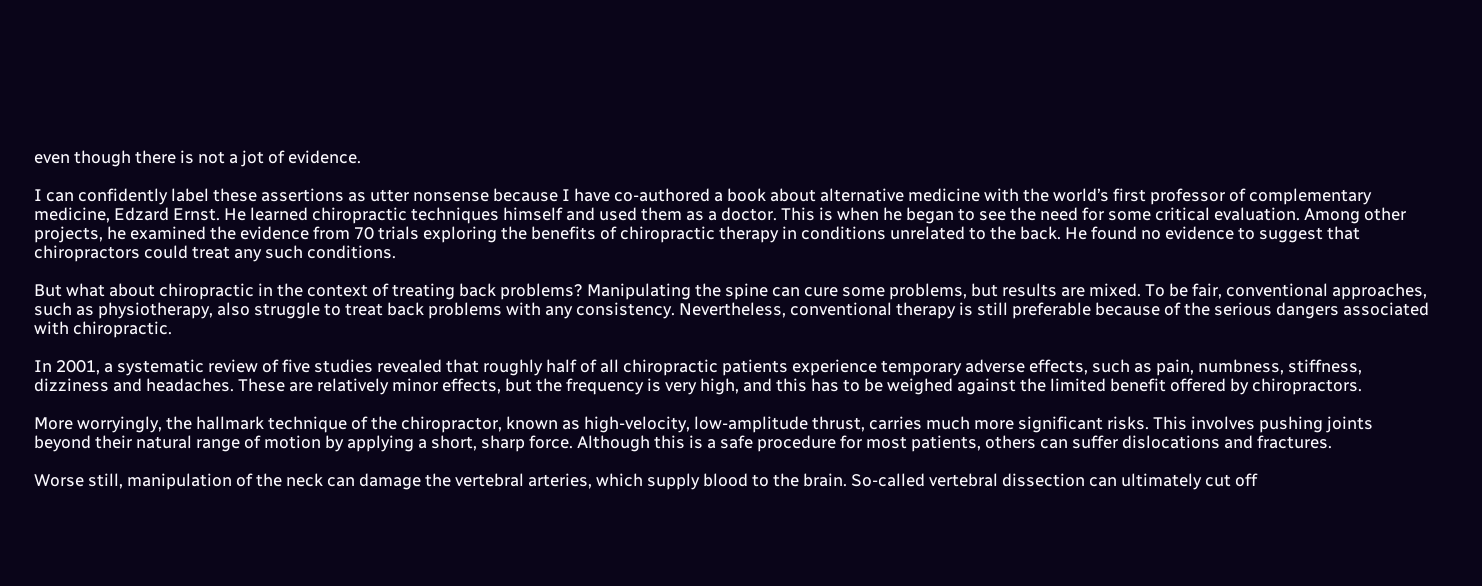even though there is not a jot of evidence.

I can confidently label these assertions as utter nonsense because I have co-authored a book about alternative medicine with the world’s first professor of complementary medicine, Edzard Ernst. He learned chiropractic techniques himself and used them as a doctor. This is when he began to see the need for some critical evaluation. Among other projects, he examined the evidence from 70 trials exploring the benefits of chiropractic therapy in conditions unrelated to the back. He found no evidence to suggest that chiropractors could treat any such conditions.

But what about chiropractic in the context of treating back problems? Manipulating the spine can cure some problems, but results are mixed. To be fair, conventional approaches, such as physiotherapy, also struggle to treat back problems with any consistency. Nevertheless, conventional therapy is still preferable because of the serious dangers associated with chiropractic.

In 2001, a systematic review of five studies revealed that roughly half of all chiropractic patients experience temporary adverse effects, such as pain, numbness, stiffness, dizziness and headaches. These are relatively minor effects, but the frequency is very high, and this has to be weighed against the limited benefit offered by chiropractors.

More worryingly, the hallmark technique of the chiropractor, known as high-velocity, low-amplitude thrust, carries much more significant risks. This involves pushing joints beyond their natural range of motion by applying a short, sharp force. Although this is a safe procedure for most patients, others can suffer dislocations and fractures.

Worse still, manipulation of the neck can damage the vertebral arteries, which supply blood to the brain. So-called vertebral dissection can ultimately cut off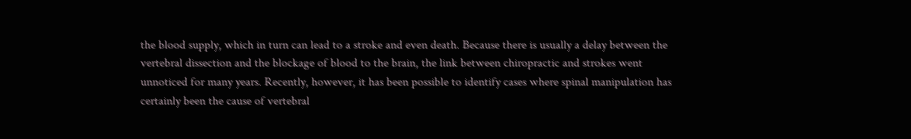the blood supply, which in turn can lead to a stroke and even death. Because there is usually a delay between the vertebral dissection and the blockage of blood to the brain, the link between chiropractic and strokes went unnoticed for many years. Recently, however, it has been possible to identify cases where spinal manipulation has certainly been the cause of vertebral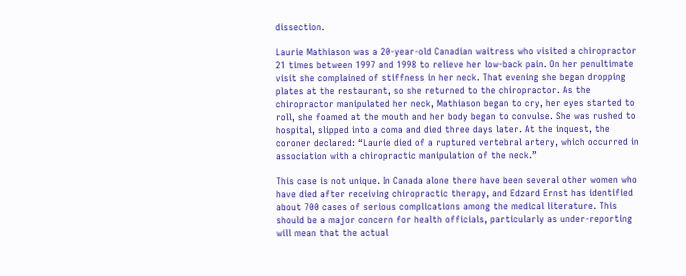dissection.

Laurie Mathiason was a 20-year-old Canadian waitress who visited a chiropractor 21 times between 1997 and 1998 to relieve her low-back pain. On her penultimate visit she complained of stiffness in her neck. That evening she began dropping plates at the restaurant, so she returned to the chiropractor. As the chiropractor manipulated her neck, Mathiason began to cry, her eyes started to roll, she foamed at the mouth and her body began to convulse. She was rushed to hospital, slipped into a coma and died three days later. At the inquest, the coroner declared: “Laurie died of a ruptured vertebral artery, which occurred in association with a chiropractic manipulation of the neck.”

This case is not unique. In Canada alone there have been several other women who have died after receiving chiropractic therapy, and Edzard Ernst has identified about 700 cases of serious complications among the medical literature. This should be a major concern for health officials, particularly as under-reporting will mean that the actual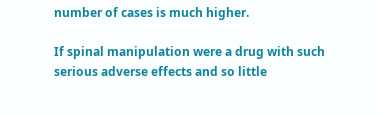number of cases is much higher.

If spinal manipulation were a drug with such serious adverse effects and so little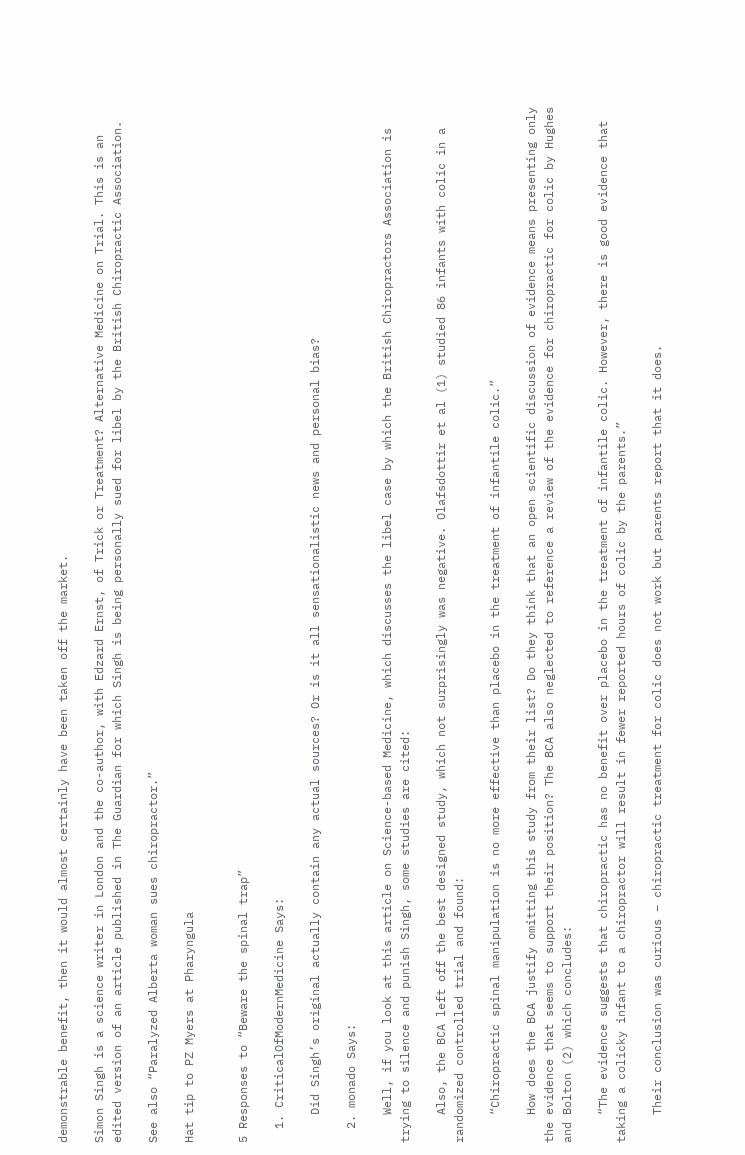demonstrable benefit, then it would almost certainly have been taken off the market.

Simon Singh is a science writer in London and the co-author, with Edzard Ernst, of Trick or Treatment? Alternative Medicine on Trial. This is an edited version of an article published in The Guardian for which Singh is being personally sued for libel by the British Chiropractic Association.

See also “Paralyzed Alberta woman sues chiropractor.”

Hat tip to PZ Myers at Pharyngula


5 Responses to “Beware the spinal trap”

  1. CriticalOfModernMedicine Says:

    Did Singh’s original actually contain any actual sources? Or is it all sensationalistic news and personal bias?

  2. monado Says:

    Well, if you look at this article on Science-based Medicine, which discusses the libel case by which the British Chiropractors Association is trying to silence and punish Singh, some studies are cited:

    Also, the BCA left off the best designed study, which not surprisingly was negative. Olafsdottir et al (1) studied 86 infants with colic in a randomized controlled trial and found:

    “Chiropractic spinal manipulation is no more effective than placebo in the treatment of infantile colic.”

    How does the BCA justify omitting this study from their list? Do they think that an open scientific discussion of evidence means presenting only the evidence that seems to support their position? The BCA also neglected to reference a review of the evidence for chiropractic for colic by Hughes and Bolton (2) which concludes:

    “The evidence suggests that chiropractic has no benefit over placebo in the treatment of infantile colic. However, there is good evidence that taking a colicky infant to a chiropractor will result in fewer reported hours of colic by the parents.”

    Their conclusion was curious – chiropractic treatment for colic does not work but parents report that it does.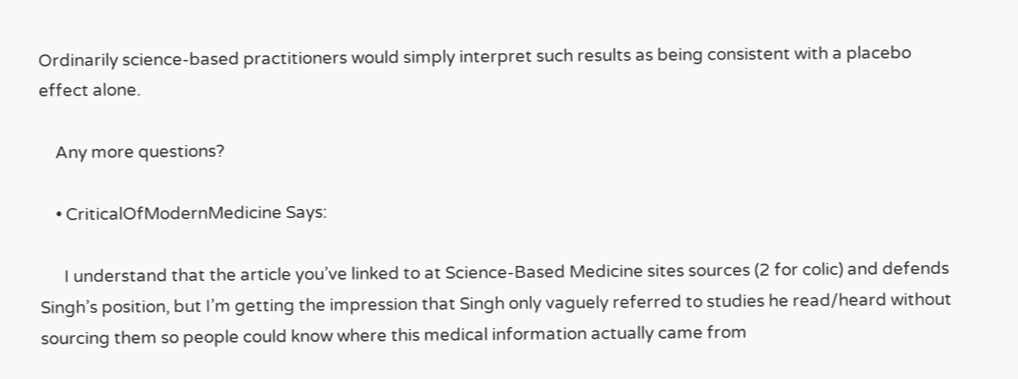Ordinarily science-based practitioners would simply interpret such results as being consistent with a placebo effect alone.

    Any more questions?

    • CriticalOfModernMedicine Says:

      I understand that the article you’ve linked to at Science-Based Medicine sites sources (2 for colic) and defends Singh’s position, but I’m getting the impression that Singh only vaguely referred to studies he read/heard without sourcing them so people could know where this medical information actually came from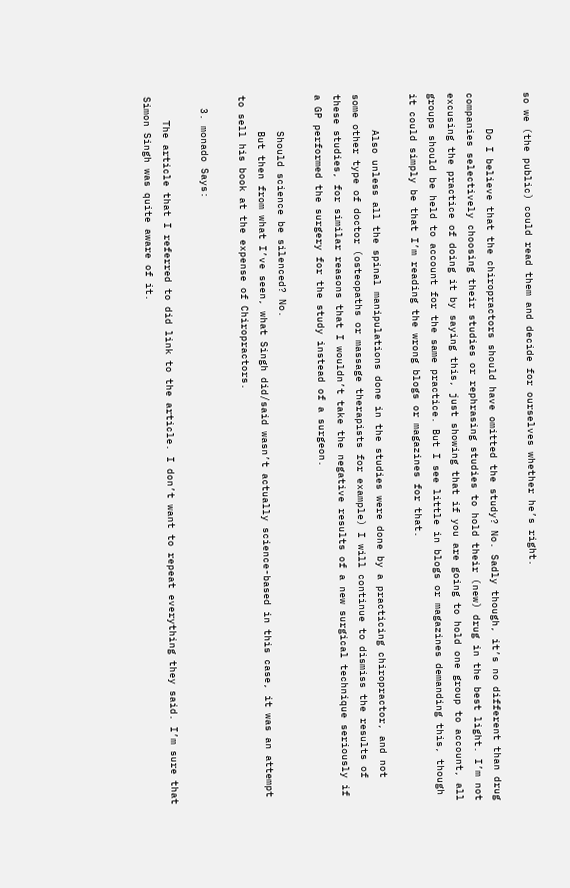so we (the public) could read them and decide for ourselves whether he’s right.

      Do I believe that the chiropractors should have omitted the study? No. Sadly though, it’s no different than drug companies selectively choosing their studies or rephrasing studies to hold their (new) drug in the best light. I’m not excusing the practice of doing it by saying this, just showing that if you are going to hold one group to account, all groups should be held to account for the same practice. But I see little in blogs or magazines demanding this, though it could simply be that I’m reading the wrong blogs or magazines for that.

      Also unless all the spinal manipulations done in the studies were done by a practicing chiropractor, and not some other type of doctor (osteopaths or massage therapists for example) I will continue to dismiss the results of these studies, for similar reasons that I wouldn’t take the negative results of a new surgical technique seriously if a GP performed the surgery for the study instead of a surgeon.

      Should science be silenced? No.
      But then from what I’ve seen, what Singh did/said wasn’t actually science-based in this case, it was an attempt to sell his book at the expense of Chiropractors.

  3. monado Says:

    The article that I referred to did link to the article. I don’t want to repeat everything they said. I’m sure that Simon Singh was quite aware of it.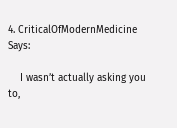4. CriticalOfModernMedicine Says:

    I wasn’t actually asking you to,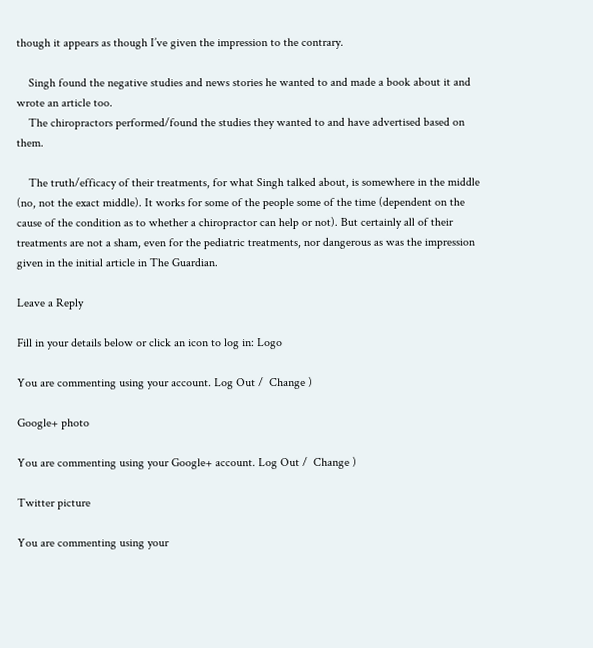though it appears as though I’ve given the impression to the contrary.

    Singh found the negative studies and news stories he wanted to and made a book about it and wrote an article too.
    The chiropractors performed/found the studies they wanted to and have advertised based on them.

    The truth/efficacy of their treatments, for what Singh talked about, is somewhere in the middle (no, not the exact middle). It works for some of the people some of the time (dependent on the cause of the condition as to whether a chiropractor can help or not). But certainly all of their treatments are not a sham, even for the pediatric treatments, nor dangerous as was the impression given in the initial article in The Guardian.

Leave a Reply

Fill in your details below or click an icon to log in: Logo

You are commenting using your account. Log Out /  Change )

Google+ photo

You are commenting using your Google+ account. Log Out /  Change )

Twitter picture

You are commenting using your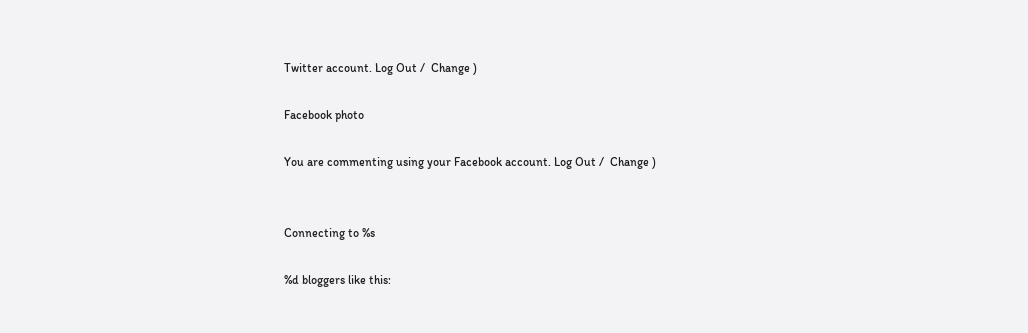Twitter account. Log Out /  Change )

Facebook photo

You are commenting using your Facebook account. Log Out /  Change )


Connecting to %s

%d bloggers like this: